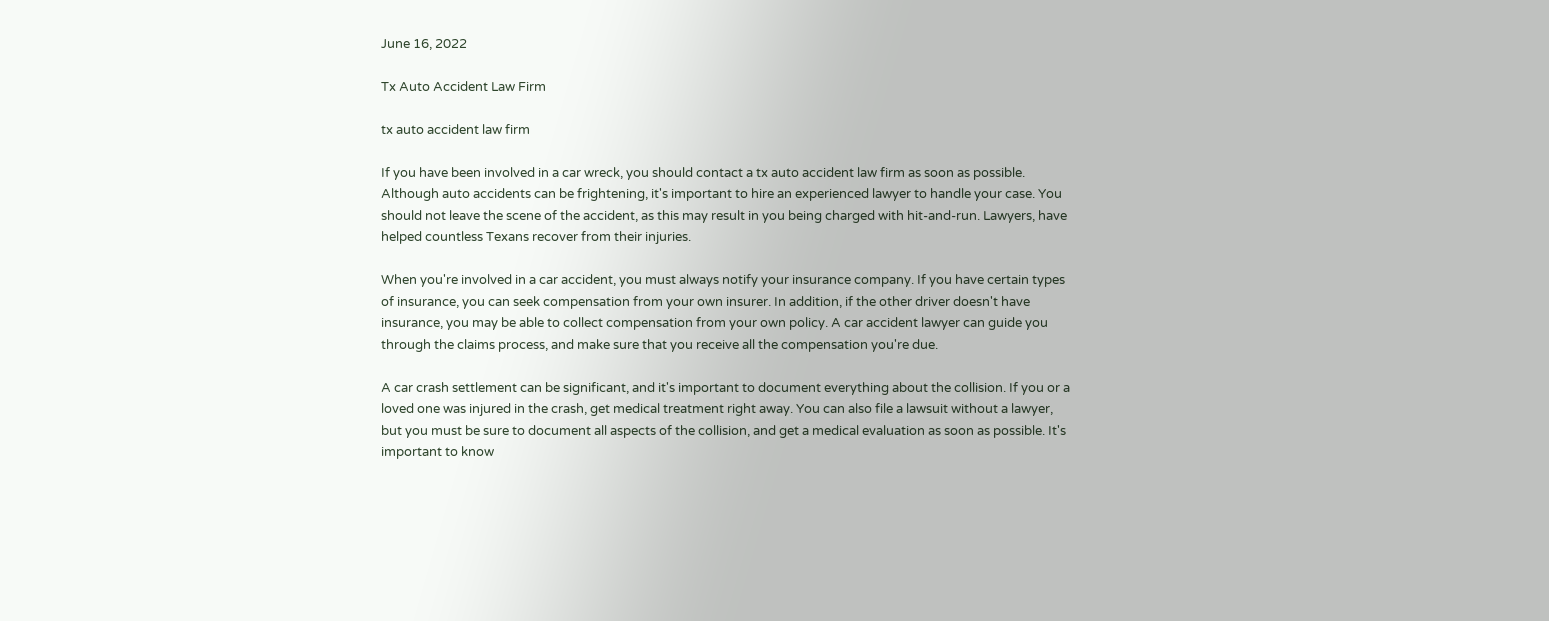June 16, 2022

Tx Auto Accident Law Firm

tx auto accident law firm

If you have been involved in a car wreck, you should contact a tx auto accident law firm as soon as possible. Although auto accidents can be frightening, it's important to hire an experienced lawyer to handle your case. You should not leave the scene of the accident, as this may result in you being charged with hit-and-run. Lawyers, have helped countless Texans recover from their injuries.

When you're involved in a car accident, you must always notify your insurance company. If you have certain types of insurance, you can seek compensation from your own insurer. In addition, if the other driver doesn't have insurance, you may be able to collect compensation from your own policy. A car accident lawyer can guide you through the claims process, and make sure that you receive all the compensation you're due.

A car crash settlement can be significant, and it's important to document everything about the collision. If you or a loved one was injured in the crash, get medical treatment right away. You can also file a lawsuit without a lawyer, but you must be sure to document all aspects of the collision, and get a medical evaluation as soon as possible. It's important to know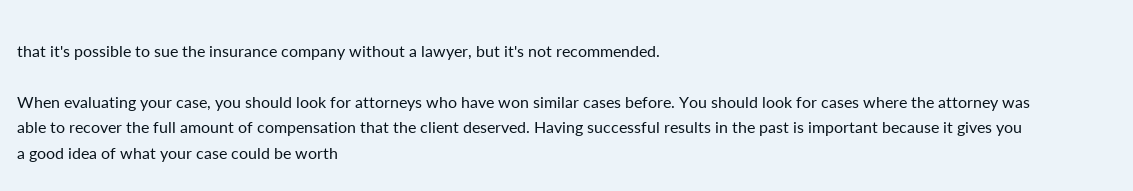that it's possible to sue the insurance company without a lawyer, but it's not recommended.

When evaluating your case, you should look for attorneys who have won similar cases before. You should look for cases where the attorney was able to recover the full amount of compensation that the client deserved. Having successful results in the past is important because it gives you a good idea of what your case could be worth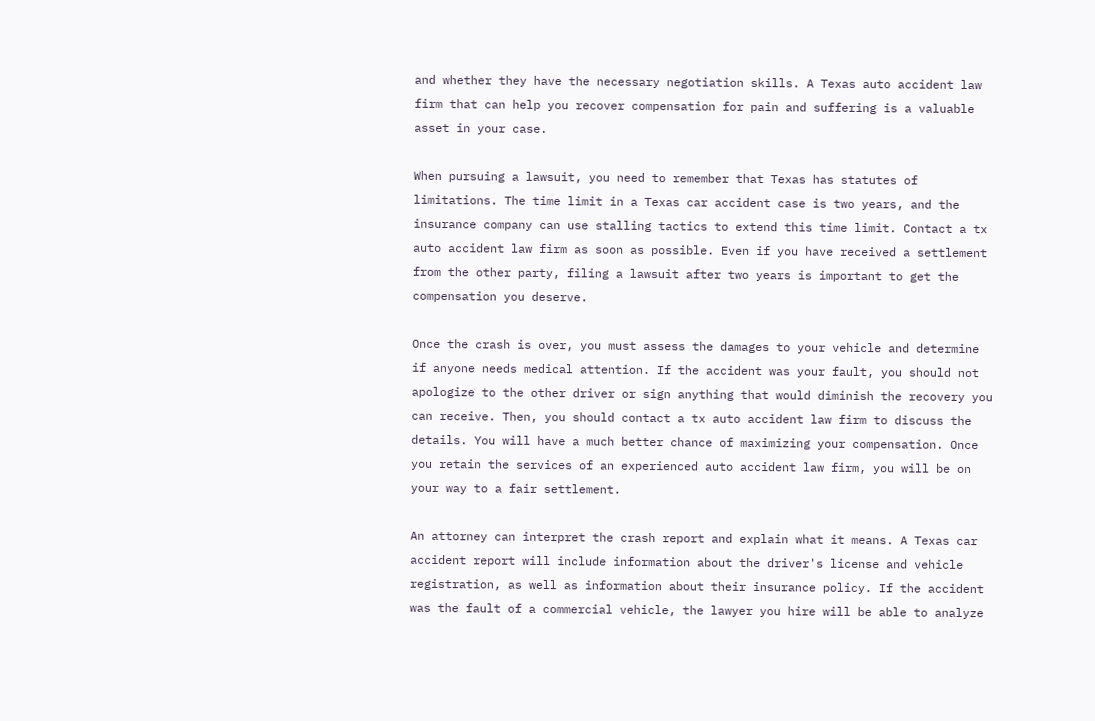and whether they have the necessary negotiation skills. A Texas auto accident law firm that can help you recover compensation for pain and suffering is a valuable asset in your case.

When pursuing a lawsuit, you need to remember that Texas has statutes of limitations. The time limit in a Texas car accident case is two years, and the insurance company can use stalling tactics to extend this time limit. Contact a tx auto accident law firm as soon as possible. Even if you have received a settlement from the other party, filing a lawsuit after two years is important to get the compensation you deserve.

Once the crash is over, you must assess the damages to your vehicle and determine if anyone needs medical attention. If the accident was your fault, you should not apologize to the other driver or sign anything that would diminish the recovery you can receive. Then, you should contact a tx auto accident law firm to discuss the details. You will have a much better chance of maximizing your compensation. Once you retain the services of an experienced auto accident law firm, you will be on your way to a fair settlement.

An attorney can interpret the crash report and explain what it means. A Texas car accident report will include information about the driver's license and vehicle registration, as well as information about their insurance policy. If the accident was the fault of a commercial vehicle, the lawyer you hire will be able to analyze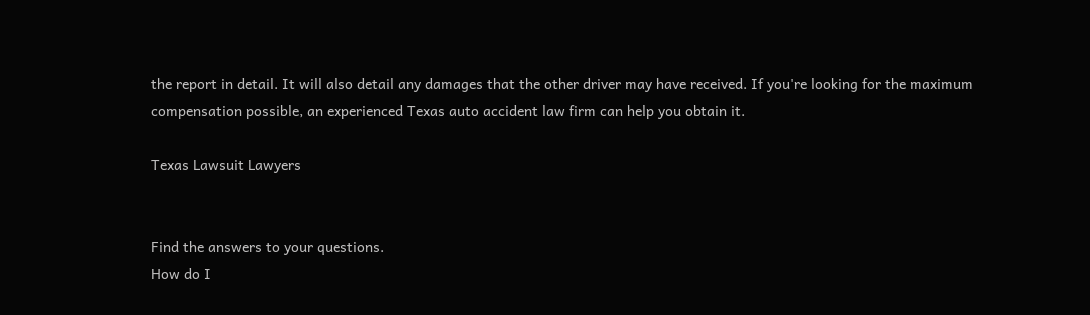the report in detail. It will also detail any damages that the other driver may have received. If you're looking for the maximum compensation possible, an experienced Texas auto accident law firm can help you obtain it.

Texas Lawsuit Lawyers


Find the answers to your questions.
How do I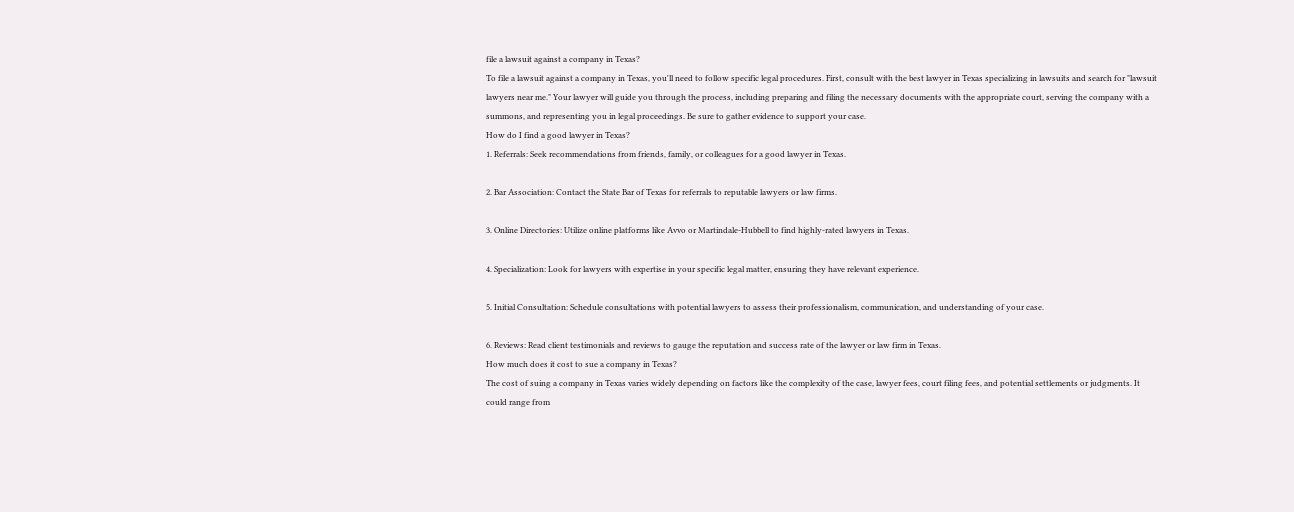file a lawsuit against a company in Texas?
To file a lawsuit against a company in Texas, you'll need to follow specific legal procedures. First, consult with the best lawyer in Texas specializing in lawsuits and search for "lawsuit lawyers near me." Your lawyer will guide you through the process, including preparing and filing the necessary documents with the appropriate court, serving the company with a summons, and representing you in legal proceedings. Be sure to gather evidence to support your case.
How do I find a good lawyer in Texas?
1. Referrals: Seek recommendations from friends, family, or colleagues for a good lawyer in Texas.

2. Bar Association: Contact the State Bar of Texas for referrals to reputable lawyers or law firms.

3. Online Directories: Utilize online platforms like Avvo or Martindale-Hubbell to find highly-rated lawyers in Texas.

4. Specialization: Look for lawyers with expertise in your specific legal matter, ensuring they have relevant experience.

5. Initial Consultation: Schedule consultations with potential lawyers to assess their professionalism, communication, and understanding of your case.

6. Reviews: Read client testimonials and reviews to gauge the reputation and success rate of the lawyer or law firm in Texas.
How much does it cost to sue a company in Texas?
The cost of suing a company in Texas varies widely depending on factors like the complexity of the case, lawyer fees, court filing fees, and potential settlements or judgments. It could range from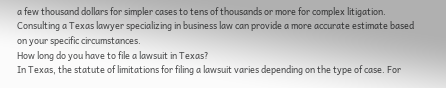a few thousand dollars for simpler cases to tens of thousands or more for complex litigation. Consulting a Texas lawyer specializing in business law can provide a more accurate estimate based on your specific circumstances.
How long do you have to file a lawsuit in Texas?
In Texas, the statute of limitations for filing a lawsuit varies depending on the type of case. For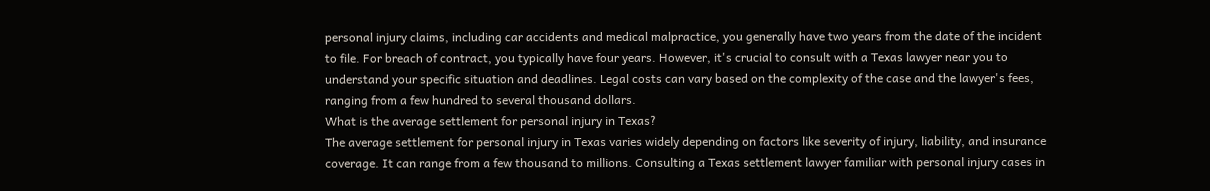personal injury claims, including car accidents and medical malpractice, you generally have two years from the date of the incident to file. For breach of contract, you typically have four years. However, it's crucial to consult with a Texas lawyer near you to understand your specific situation and deadlines. Legal costs can vary based on the complexity of the case and the lawyer's fees, ranging from a few hundred to several thousand dollars.
What is the average settlement for personal injury in Texas?
The average settlement for personal injury in Texas varies widely depending on factors like severity of injury, liability, and insurance coverage. It can range from a few thousand to millions. Consulting a Texas settlement lawyer familiar with personal injury cases in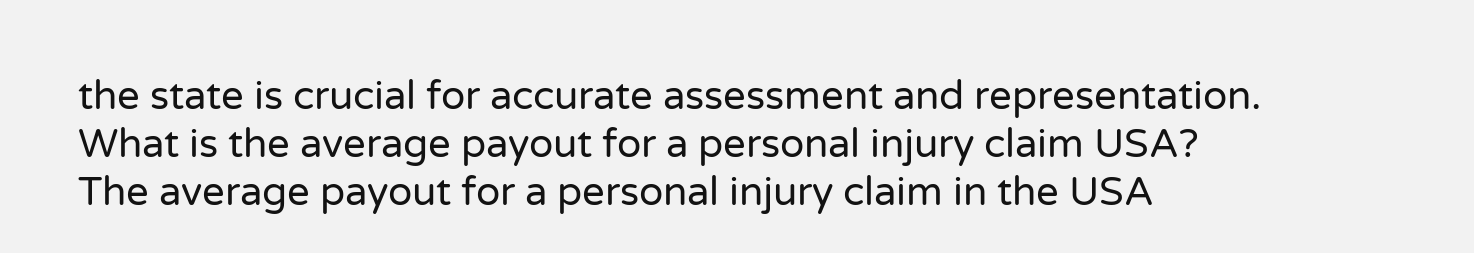the state is crucial for accurate assessment and representation.
What is the average payout for a personal injury claim USA?
The average payout for a personal injury claim in the USA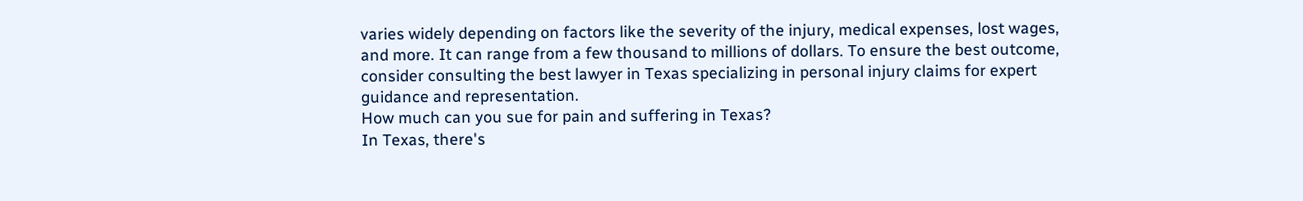varies widely depending on factors like the severity of the injury, medical expenses, lost wages, and more. It can range from a few thousand to millions of dollars. To ensure the best outcome, consider consulting the best lawyer in Texas specializing in personal injury claims for expert guidance and representation.
How much can you sue for pain and suffering in Texas?
In Texas, there's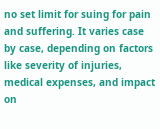no set limit for suing for pain and suffering. It varies case by case, depending on factors like severity of injuries, medical expenses, and impact on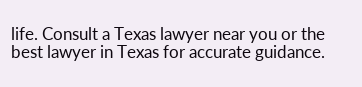life. Consult a Texas lawyer near you or the best lawyer in Texas for accurate guidance.